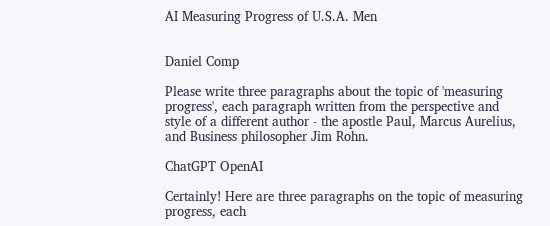AI Measuring Progress of U.S.A. Men


Daniel Comp

Please write three paragraphs about the topic of 'measuring progress', each paragraph written from the perspective and style of a different author - the apostle Paul, Marcus Aurelius, and Business philosopher Jim Rohn.

ChatGPT OpenAI

Certainly! Here are three paragraphs on the topic of measuring progress, each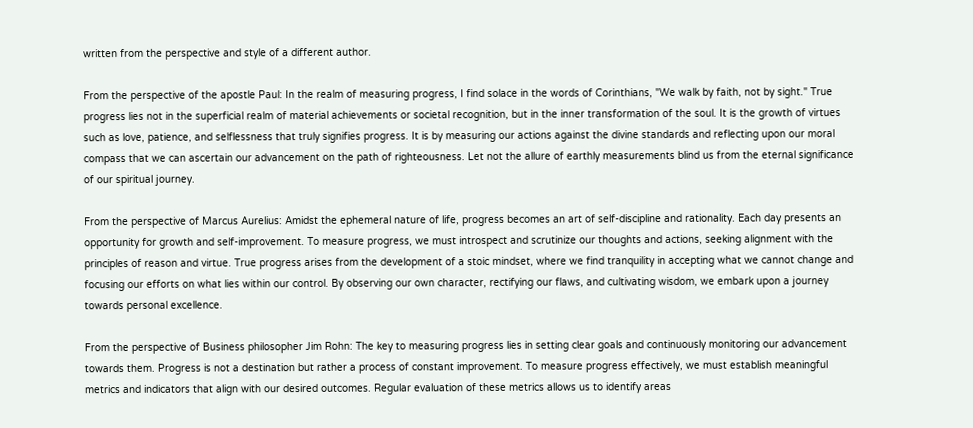written from the perspective and style of a different author.

From the perspective of the apostle Paul: In the realm of measuring progress, I find solace in the words of Corinthians, "We walk by faith, not by sight." True progress lies not in the superficial realm of material achievements or societal recognition, but in the inner transformation of the soul. It is the growth of virtues such as love, patience, and selflessness that truly signifies progress. It is by measuring our actions against the divine standards and reflecting upon our moral compass that we can ascertain our advancement on the path of righteousness. Let not the allure of earthly measurements blind us from the eternal significance of our spiritual journey.

From the perspective of Marcus Aurelius: Amidst the ephemeral nature of life, progress becomes an art of self-discipline and rationality. Each day presents an opportunity for growth and self-improvement. To measure progress, we must introspect and scrutinize our thoughts and actions, seeking alignment with the principles of reason and virtue. True progress arises from the development of a stoic mindset, where we find tranquility in accepting what we cannot change and focusing our efforts on what lies within our control. By observing our own character, rectifying our flaws, and cultivating wisdom, we embark upon a journey towards personal excellence.

From the perspective of Business philosopher Jim Rohn: The key to measuring progress lies in setting clear goals and continuously monitoring our advancement towards them. Progress is not a destination but rather a process of constant improvement. To measure progress effectively, we must establish meaningful metrics and indicators that align with our desired outcomes. Regular evaluation of these metrics allows us to identify areas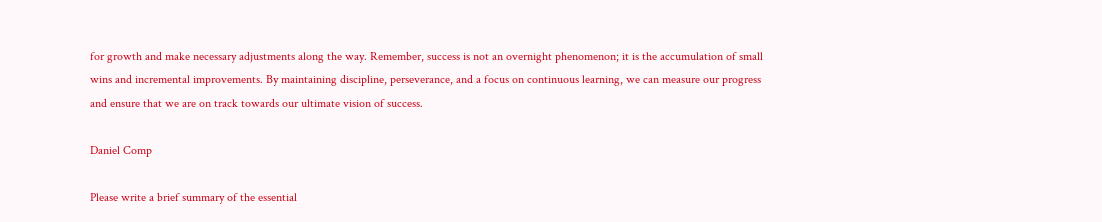for growth and make necessary adjustments along the way. Remember, success is not an overnight phenomenon; it is the accumulation of small wins and incremental improvements. By maintaining discipline, perseverance, and a focus on continuous learning, we can measure our progress and ensure that we are on track towards our ultimate vision of success.

Daniel Comp

Please write a brief summary of the essential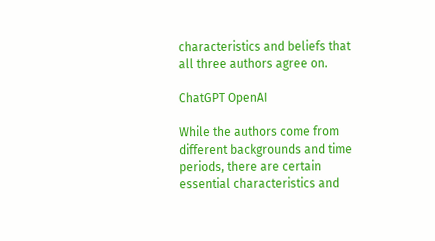characteristics and beliefs that all three authors agree on.

ChatGPT OpenAI

While the authors come from different backgrounds and time periods, there are certain essential characteristics and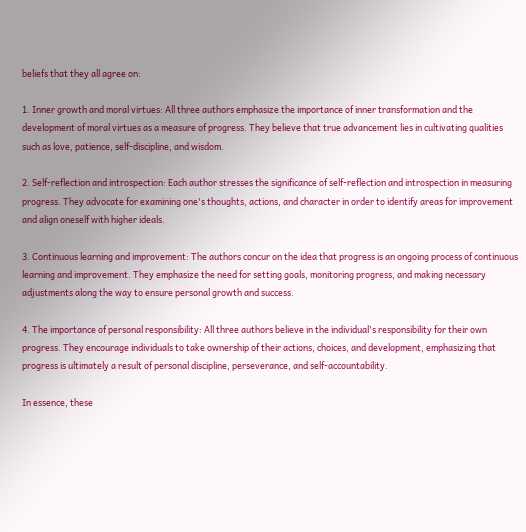beliefs that they all agree on:

1. Inner growth and moral virtues: All three authors emphasize the importance of inner transformation and the development of moral virtues as a measure of progress. They believe that true advancement lies in cultivating qualities such as love, patience, self-discipline, and wisdom.

2. Self-reflection and introspection: Each author stresses the significance of self-reflection and introspection in measuring progress. They advocate for examining one's thoughts, actions, and character in order to identify areas for improvement and align oneself with higher ideals.

3. Continuous learning and improvement: The authors concur on the idea that progress is an ongoing process of continuous learning and improvement. They emphasize the need for setting goals, monitoring progress, and making necessary adjustments along the way to ensure personal growth and success.

4. The importance of personal responsibility: All three authors believe in the individual's responsibility for their own progress. They encourage individuals to take ownership of their actions, choices, and development, emphasizing that progress is ultimately a result of personal discipline, perseverance, and self-accountability.

In essence, these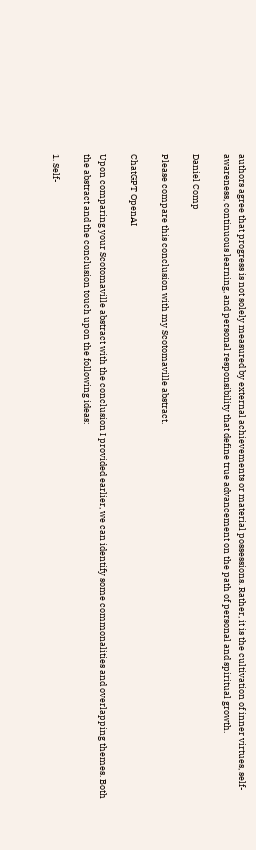authors agree that progress is not solely measured by external achievements or material possessions. Rather, it is the cultivation of inner virtues, self-awareness, continuous learning, and personal responsibility that define true advancement on the path of personal and spiritual growth.

Daniel Comp

Please compare this conclusion with my Scotomaville abstract.

ChatGPT OpenAI

Upon comparing your Scotomaville abstract with the conclusion I provided earlier, we can identify some commonalities and overlapping themes. Both the abstract and the conclusion touch upon the following ideas:

1. Self-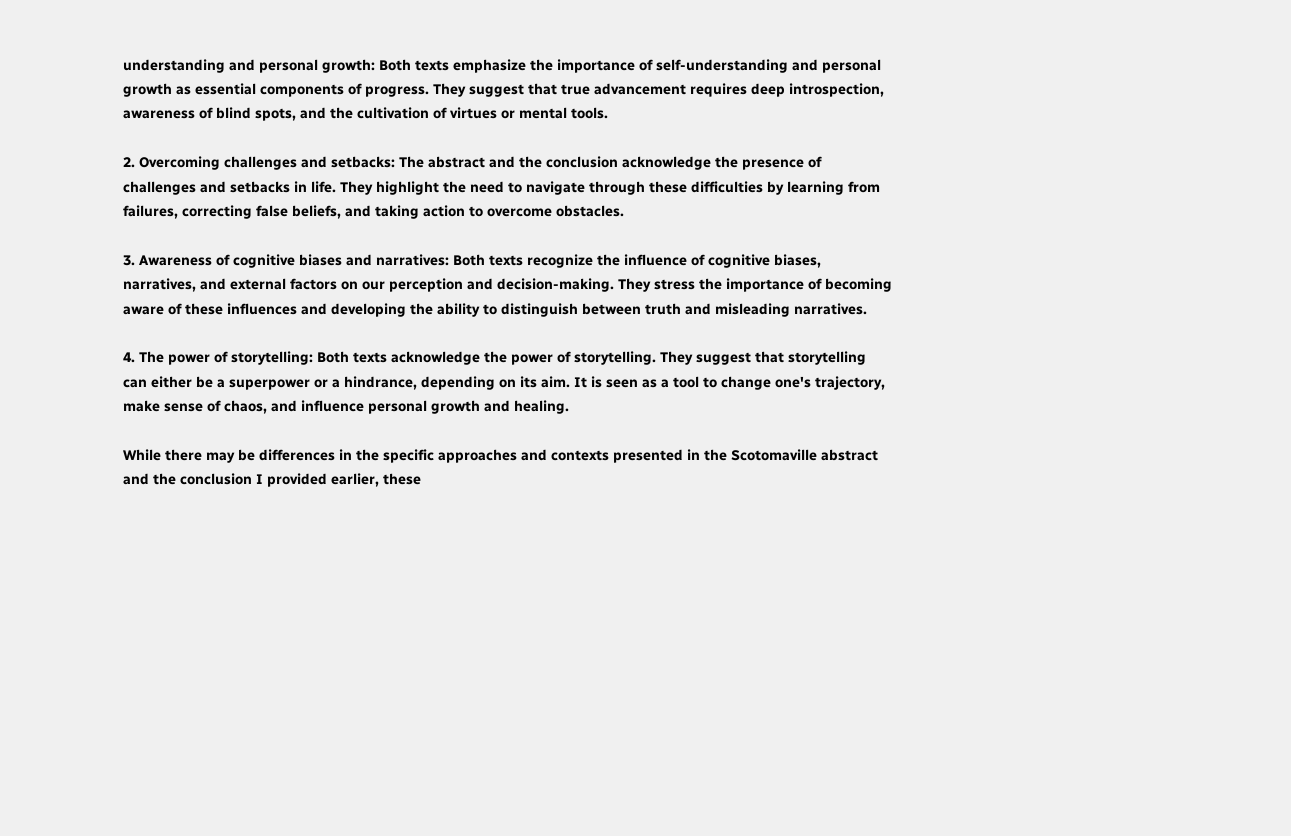understanding and personal growth: Both texts emphasize the importance of self-understanding and personal growth as essential components of progress. They suggest that true advancement requires deep introspection, awareness of blind spots, and the cultivation of virtues or mental tools.

2. Overcoming challenges and setbacks: The abstract and the conclusion acknowledge the presence of challenges and setbacks in life. They highlight the need to navigate through these difficulties by learning from failures, correcting false beliefs, and taking action to overcome obstacles.

3. Awareness of cognitive biases and narratives: Both texts recognize the influence of cognitive biases, narratives, and external factors on our perception and decision-making. They stress the importance of becoming aware of these influences and developing the ability to distinguish between truth and misleading narratives.

4. The power of storytelling: Both texts acknowledge the power of storytelling. They suggest that storytelling can either be a superpower or a hindrance, depending on its aim. It is seen as a tool to change one's trajectory, make sense of chaos, and influence personal growth and healing.

While there may be differences in the specific approaches and contexts presented in the Scotomaville abstract and the conclusion I provided earlier, these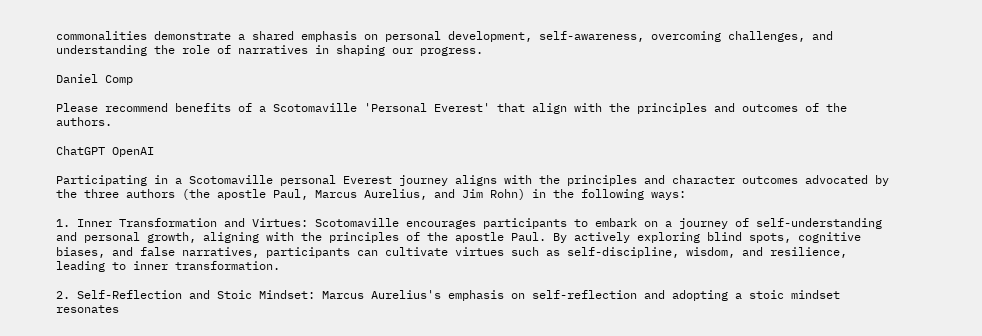commonalities demonstrate a shared emphasis on personal development, self-awareness, overcoming challenges, and understanding the role of narratives in shaping our progress.

Daniel Comp

Please recommend benefits of a Scotomaville 'Personal Everest' that align with the principles and outcomes of the authors.

ChatGPT OpenAI

Participating in a Scotomaville personal Everest journey aligns with the principles and character outcomes advocated by the three authors (the apostle Paul, Marcus Aurelius, and Jim Rohn) in the following ways:

1. Inner Transformation and Virtues: Scotomaville encourages participants to embark on a journey of self-understanding and personal growth, aligning with the principles of the apostle Paul. By actively exploring blind spots, cognitive biases, and false narratives, participants can cultivate virtues such as self-discipline, wisdom, and resilience, leading to inner transformation.

2. Self-Reflection and Stoic Mindset: Marcus Aurelius's emphasis on self-reflection and adopting a stoic mindset resonates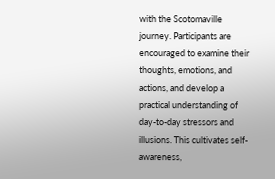with the Scotomaville journey. Participants are encouraged to examine their thoughts, emotions, and actions, and develop a practical understanding of day-to-day stressors and illusions. This cultivates self-awareness,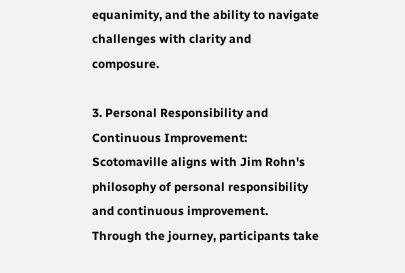equanimity, and the ability to navigate challenges with clarity and composure.

3. Personal Responsibility and Continuous Improvement: Scotomaville aligns with Jim Rohn's philosophy of personal responsibility and continuous improvement. Through the journey, participants take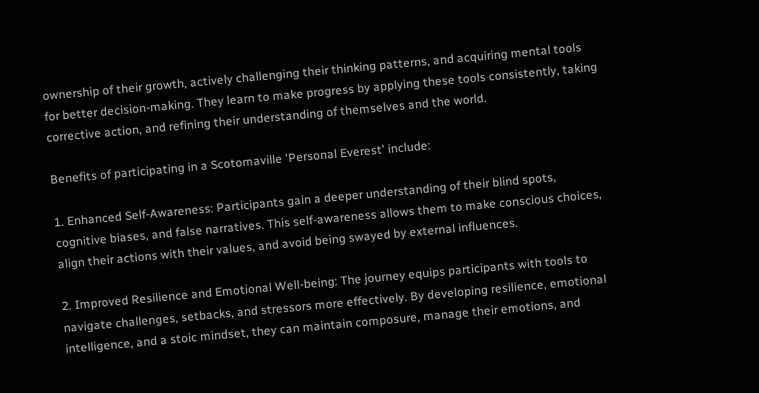ownership of their growth, actively challenging their thinking patterns, and acquiring mental tools for better decision-making. They learn to make progress by applying these tools consistently, taking corrective action, and refining their understanding of themselves and the world.

Benefits of participating in a Scotomaville 'Personal Everest' include:

1. Enhanced Self-Awareness: Participants gain a deeper understanding of their blind spots, cognitive biases, and false narratives. This self-awareness allows them to make conscious choices, align their actions with their values, and avoid being swayed by external influences.

2. Improved Resilience and Emotional Well-being: The journey equips participants with tools to navigate challenges, setbacks, and stressors more effectively. By developing resilience, emotional intelligence, and a stoic mindset, they can maintain composure, manage their emotions, and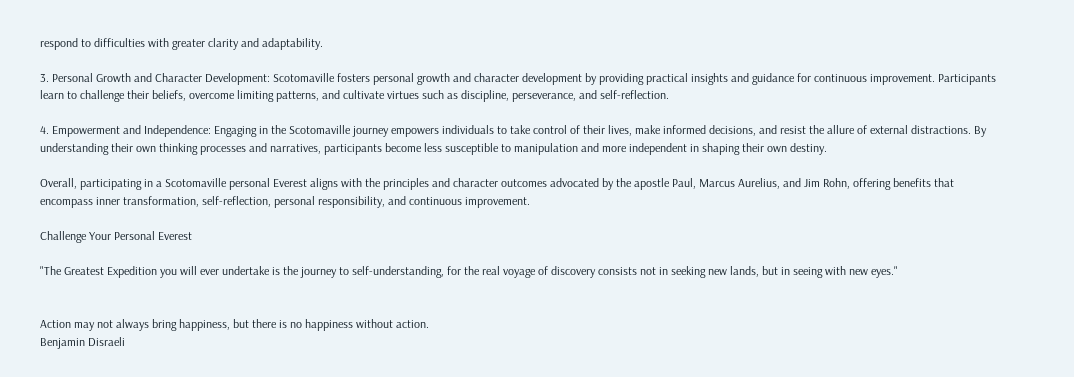respond to difficulties with greater clarity and adaptability.

3. Personal Growth and Character Development: Scotomaville fosters personal growth and character development by providing practical insights and guidance for continuous improvement. Participants learn to challenge their beliefs, overcome limiting patterns, and cultivate virtues such as discipline, perseverance, and self-reflection.

4. Empowerment and Independence: Engaging in the Scotomaville journey empowers individuals to take control of their lives, make informed decisions, and resist the allure of external distractions. By understanding their own thinking processes and narratives, participants become less susceptible to manipulation and more independent in shaping their own destiny.

Overall, participating in a Scotomaville personal Everest aligns with the principles and character outcomes advocated by the apostle Paul, Marcus Aurelius, and Jim Rohn, offering benefits that encompass inner transformation, self-reflection, personal responsibility, and continuous improvement.

Challenge Your Personal Everest

"The Greatest Expedition you will ever undertake is the journey to self-understanding, for the real voyage of discovery consists not in seeking new lands, but in seeing with new eyes."


Action may not always bring happiness, but there is no happiness without action.
Benjamin Disraeli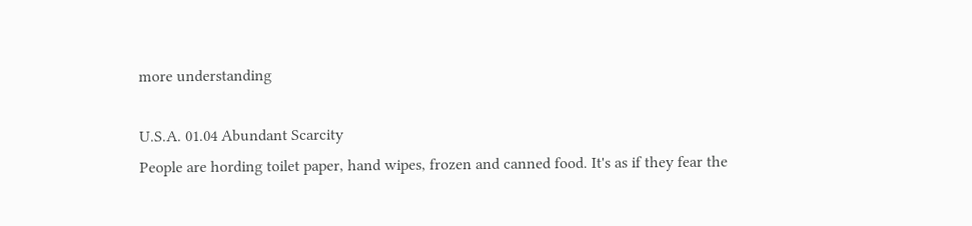more understanding

U.S.A. 01.04 Abundant Scarcity
People are hording toilet paper, hand wipes, frozen and canned food. It's as if they fear the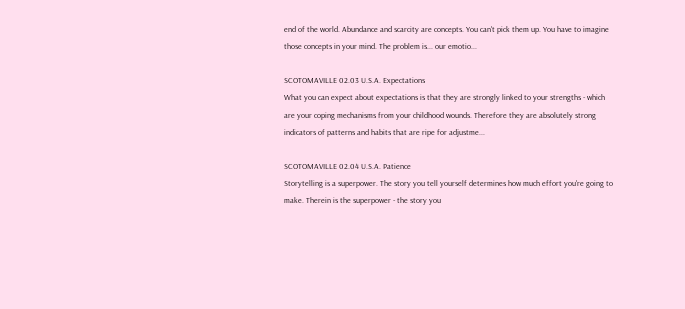end of the world. Abundance and scarcity are concepts. You can't pick them up. You have to imagine those concepts in your mind. The problem is... our emotio...

SCOTOMAVILLE 02.03 U.S.A. Expectations
What you can expect about expectations is that they are strongly linked to your strengths - which are your coping mechanisms from your childhood wounds. Therefore they are absolutely strong indicators of patterns and habits that are ripe for adjustme...

SCOTOMAVILLE 02.04 U.S.A. Patience
Storytelling is a superpower. The story you tell yourself determines how much effort you're going to make. Therein is the superpower - the story you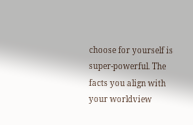choose for yourself is super-powerful. The facts you align with your worldview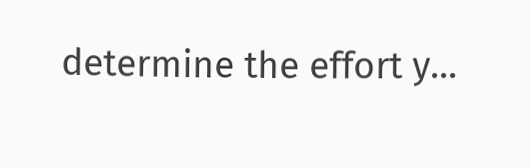determine the effort y...